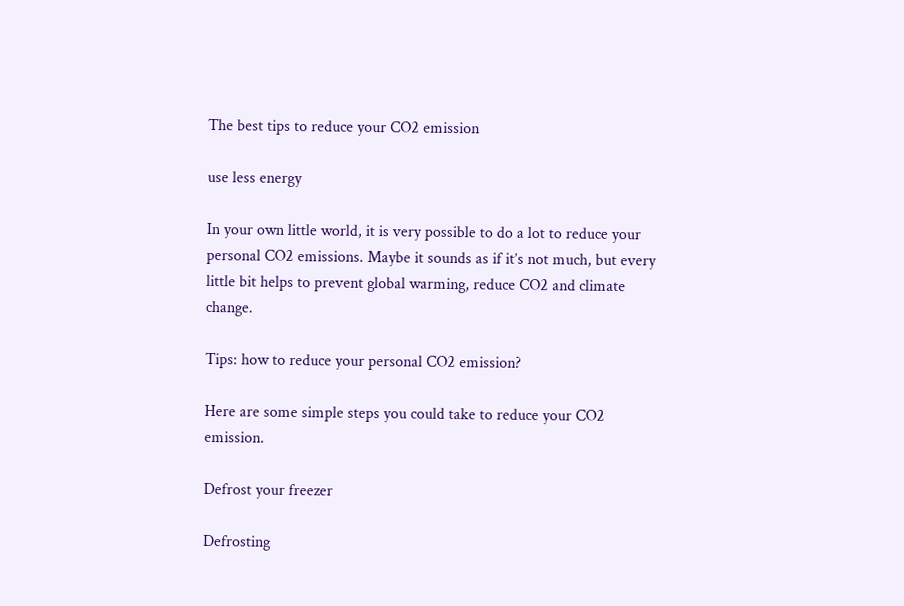The best tips to reduce your CO2 emission

use less energy

In your own little world, it is very possible to do a lot to reduce your personal CO2 emissions. Maybe it sounds as if it’s not much, but every little bit helps to prevent global warming, reduce CO2 and climate change.

Tips: how to reduce your personal CO2 emission?

Here are some simple steps you could take to reduce your CO2 emission.

Defrost your freezer

Defrosting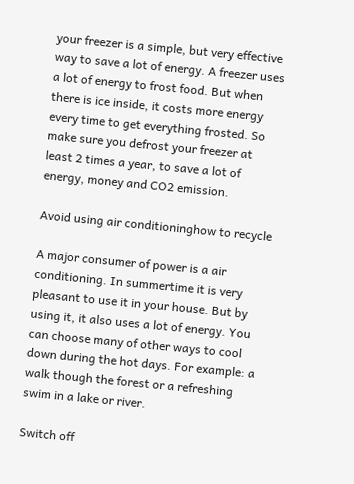your freezer is a simple, but very effective way to save a lot of energy. A freezer uses a lot of energy to frost food. But when there is ice inside, it costs more energy every time to get everything frosted. So make sure you defrost your freezer at least 2 times a year, to save a lot of energy, money and CO2 emission.

Avoid using air conditioninghow to recycle

A major consumer of power is a air conditioning. In summertime it is very pleasant to use it in your house. But by using it, it also uses a lot of energy. You can choose many of other ways to cool down during the hot days. For example: a walk though the forest or a refreshing swim in a lake or river.

Switch off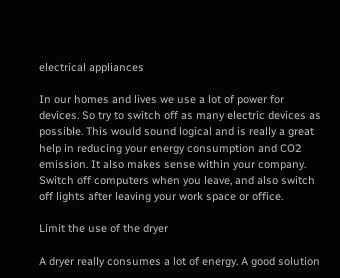electrical appliances

In our homes and lives we use a lot of power for devices. So try to switch off as many electric devices as possible. This would sound logical and is really a great help in reducing your energy consumption and CO2 emission. It also makes sense within your company. Switch off computers when you leave, and also switch off lights after leaving your work space or office.

Limit the use of the dryer

A dryer really consumes a lot of energy. A good solution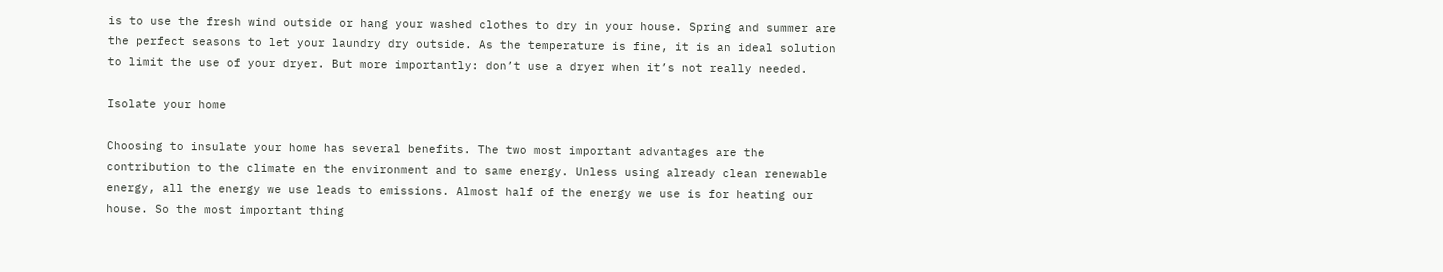is to use the fresh wind outside or hang your washed clothes to dry in your house. Spring and summer are the perfect seasons to let your laundry dry outside. As the temperature is fine, it is an ideal solution to limit the use of your dryer. But more importantly: don’t use a dryer when it’s not really needed.

Isolate your home

Choosing to insulate your home has several benefits. The two most important advantages are the contribution to the climate en the environment and to same energy. Unless using already clean renewable energy, all the energy we use leads to emissions. Almost half of the energy we use is for heating our house. So the most important thing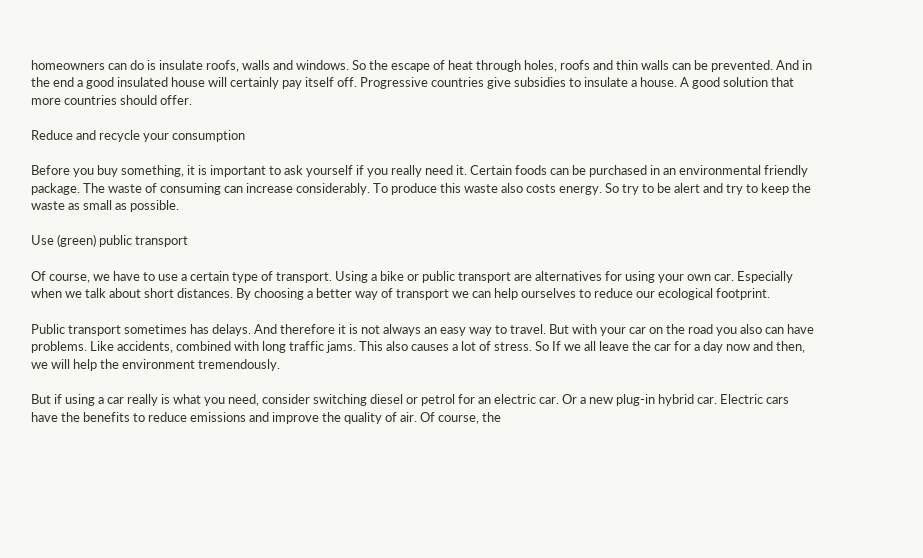homeowners can do is insulate roofs, walls and windows. So the escape of heat through holes, roofs and thin walls can be prevented. And in the end a good insulated house will certainly pay itself off. Progressive countries give subsidies to insulate a house. A good solution that more countries should offer.

Reduce and recycle your consumption

Before you buy something, it is important to ask yourself if you really need it. Certain foods can be purchased in an environmental friendly package. The waste of consuming can increase considerably. To produce this waste also costs energy. So try to be alert and try to keep the waste as small as possible.

Use (green) public transport

Of course, we have to use a certain type of transport. Using a bike or public transport are alternatives for using your own car. Especially when we talk about short distances. By choosing a better way of transport we can help ourselves to reduce our ecological footprint.

Public transport sometimes has delays. And therefore it is not always an easy way to travel. But with your car on the road you also can have problems. Like accidents, combined with long traffic jams. This also causes a lot of stress. So If we all leave the car for a day now and then, we will help the environment tremendously.

But if using a car really is what you need, consider switching diesel or petrol for an electric car. Or a new plug-in hybrid car. Electric cars have the benefits to reduce emissions and improve the quality of air. Of course, the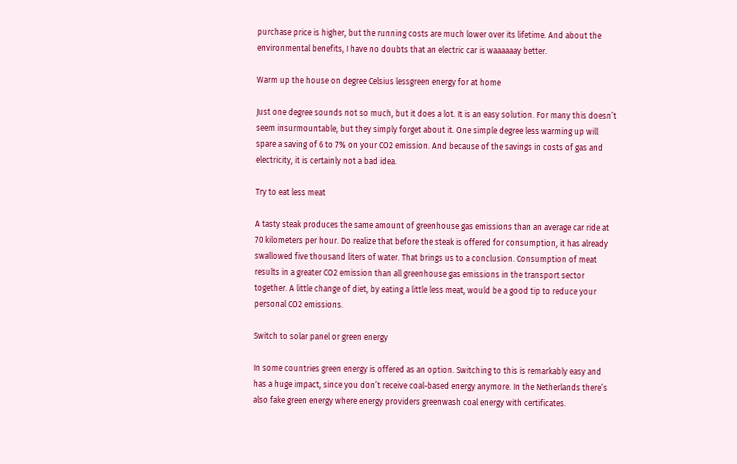purchase price is higher, but the running costs are much lower over its lifetime. And about the environmental benefits, I have no doubts that an electric car is waaaaaay better.

Warm up the house on degree Celsius lessgreen energy for at home

Just one degree sounds not so much, but it does a lot. It is an easy solution. For many this doesn’t seem insurmountable, but they simply forget about it. One simple degree less warming up will spare a saving of 6 to 7% on your CO2 emission. And because of the savings in costs of gas and electricity, it is certainly not a bad idea.

Try to eat less meat

A tasty steak produces the same amount of greenhouse gas emissions than an average car ride at 70 kilometers per hour. Do realize that before the steak is offered for consumption, it has already swallowed five thousand liters of water. That brings us to a conclusion. Consumption of meat results in a greater CO2 emission than all greenhouse gas emissions in the transport sector together. A little change of diet, by eating a little less meat, would be a good tip to reduce your personal CO2 emissions.

Switch to solar panel or green energy

In some countries green energy is offered as an option. Switching to this is remarkably easy and has a huge impact, since you don’t receive coal-based energy anymore. In the Netherlands there’s also fake green energy where energy providers greenwash coal energy with certificates.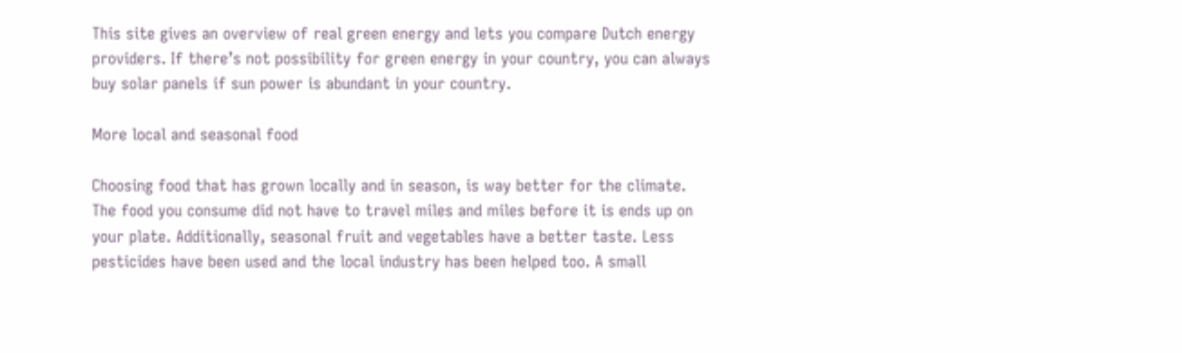This site gives an overview of real green energy and lets you compare Dutch energy providers. If there’s not possibility for green energy in your country, you can always buy solar panels if sun power is abundant in your country.

More local and seasonal food

Choosing food that has grown locally and in season, is way better for the climate. The food you consume did not have to travel miles and miles before it is ends up on your plate. Additionally, seasonal fruit and vegetables have a better taste. Less pesticides have been used and the local industry has been helped too. A small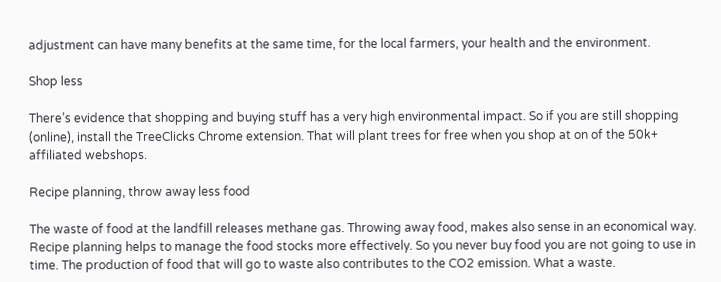adjustment can have many benefits at the same time, for the local farmers, your health and the environment.

Shop less

There’s evidence that shopping and buying stuff has a very high environmental impact. So if you are still shopping (online), install the TreeClicks Chrome extension. That will plant trees for free when you shop at on of the 50k+ affiliated webshops.

Recipe planning, throw away less food

The waste of food at the landfill releases methane gas. Throwing away food, makes also sense in an economical way. Recipe planning helps to manage the food stocks more effectively. So you never buy food you are not going to use in time. The production of food that will go to waste also contributes to the CO2 emission. What a waste.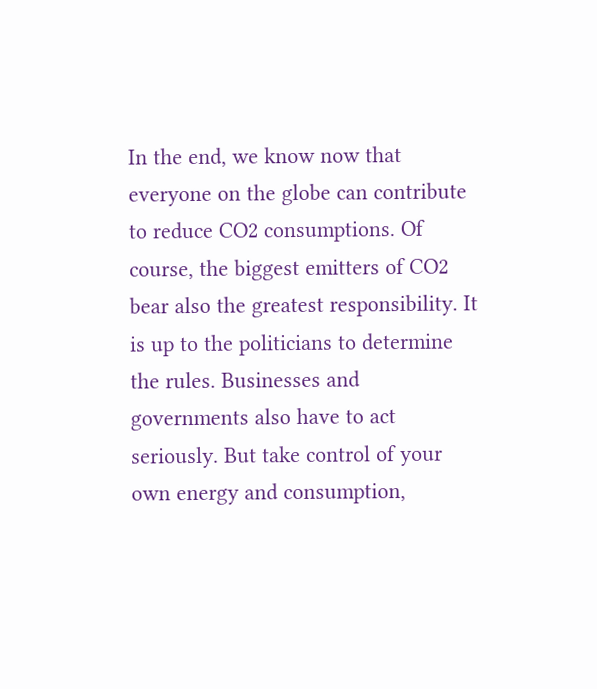In the end, we know now that everyone on the globe can contribute to reduce CO2 consumptions. Of course, the biggest emitters of CO2 bear also the greatest responsibility. It is up to the politicians to determine the rules. Businesses and governments also have to act seriously. But take control of your own energy and consumption,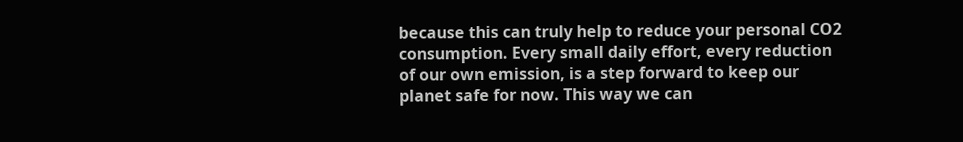because this can truly help to reduce your personal CO2 consumption. Every small daily effort, every reduction of our own emission, is a step forward to keep our planet safe for now. This way we can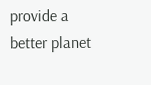provide a better planet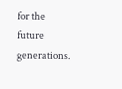for the future generations.